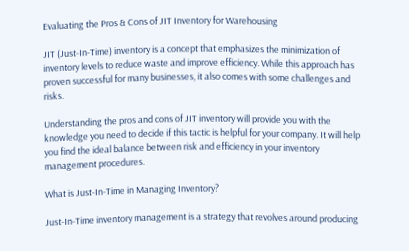Evaluating the Pros & Cons of JIT Inventory for Warehousing

JIT (Just-In-Time) inventory is a concept that emphasizes the minimization of inventory levels to reduce waste and improve efficiency. While this approach has proven successful for many businesses, it also comes with some challenges and risks.

Understanding the pros and cons of JIT inventory will provide you with the knowledge you need to decide if this tactic is helpful for your company. It will help you find the ideal balance between risk and efficiency in your inventory management procedures.

What is Just-In-Time in Managing Inventory?

Just-In-Time inventory management is a strategy that revolves around producing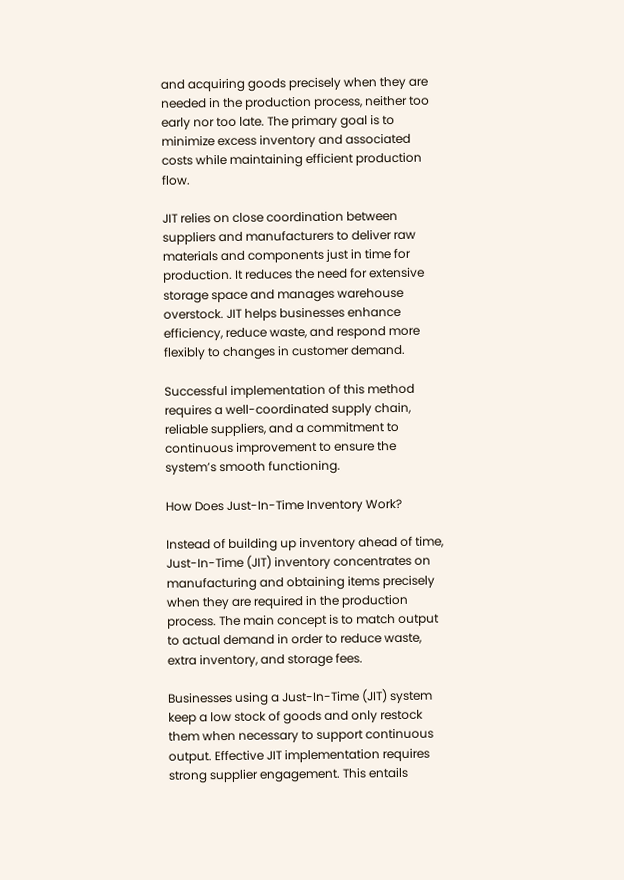and acquiring goods precisely when they are needed in the production process, neither too early nor too late. The primary goal is to minimize excess inventory and associated costs while maintaining efficient production flow.

JIT relies on close coordination between suppliers and manufacturers to deliver raw materials and components just in time for production. It reduces the need for extensive storage space and manages warehouse overstock. JIT helps businesses enhance efficiency, reduce waste, and respond more flexibly to changes in customer demand.

Successful implementation of this method requires a well-coordinated supply chain, reliable suppliers, and a commitment to continuous improvement to ensure the system’s smooth functioning.

How Does Just-In-Time Inventory Work?

Instead of building up inventory ahead of time, Just-In-Time (JIT) inventory concentrates on manufacturing and obtaining items precisely when they are required in the production process. The main concept is to match output to actual demand in order to reduce waste, extra inventory, and storage fees.

Businesses using a Just-In-Time (JIT) system keep a low stock of goods and only restock them when necessary to support continuous output. Effective JIT implementation requires strong supplier engagement. This entails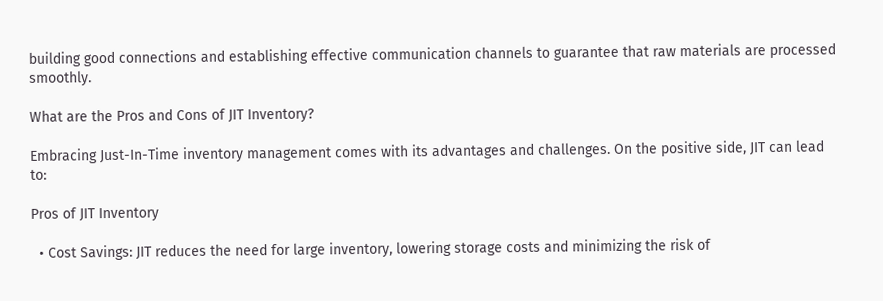building good connections and establishing effective communication channels to guarantee that raw materials are processed smoothly.

What are the Pros and Cons of JIT Inventory?

Embracing Just-In-Time inventory management comes with its advantages and challenges. On the positive side, JIT can lead to:

Pros of JIT Inventory

  • Cost Savings: JIT reduces the need for large inventory, lowering storage costs and minimizing the risk of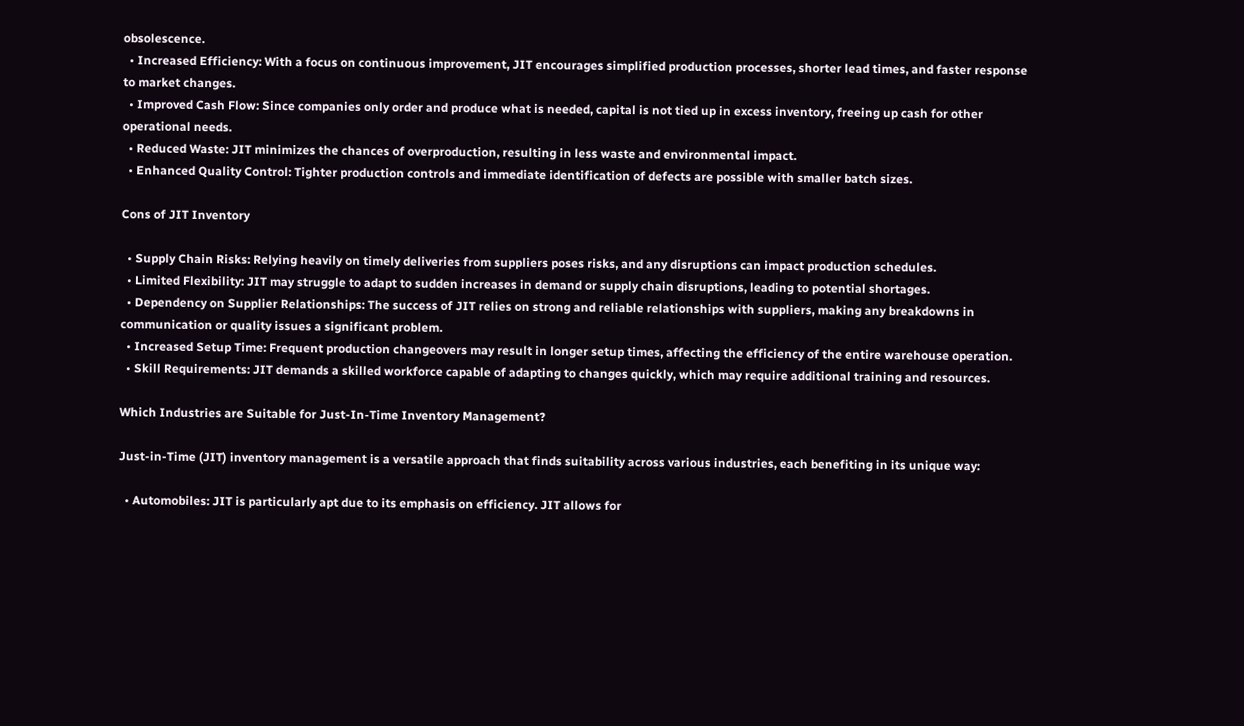obsolescence.
  • Increased Efficiency: With a focus on continuous improvement, JIT encourages simplified production processes, shorter lead times, and faster response to market changes.
  • Improved Cash Flow: Since companies only order and produce what is needed, capital is not tied up in excess inventory, freeing up cash for other operational needs.
  • Reduced Waste: JIT minimizes the chances of overproduction, resulting in less waste and environmental impact.
  • Enhanced Quality Control: Tighter production controls and immediate identification of defects are possible with smaller batch sizes.

Cons of JIT Inventory

  • Supply Chain Risks: Relying heavily on timely deliveries from suppliers poses risks, and any disruptions can impact production schedules.
  • Limited Flexibility: JIT may struggle to adapt to sudden increases in demand or supply chain disruptions, leading to potential shortages.
  • Dependency on Supplier Relationships: The success of JIT relies on strong and reliable relationships with suppliers, making any breakdowns in communication or quality issues a significant problem.
  • Increased Setup Time: Frequent production changeovers may result in longer setup times, affecting the efficiency of the entire warehouse operation.
  • Skill Requirements: JIT demands a skilled workforce capable of adapting to changes quickly, which may require additional training and resources.

Which Industries are Suitable for Just-In-Time Inventory Management?

Just-in-Time (JIT) inventory management is a versatile approach that finds suitability across various industries, each benefiting in its unique way:

  • Automobiles: JIT is particularly apt due to its emphasis on efficiency. JIT allows for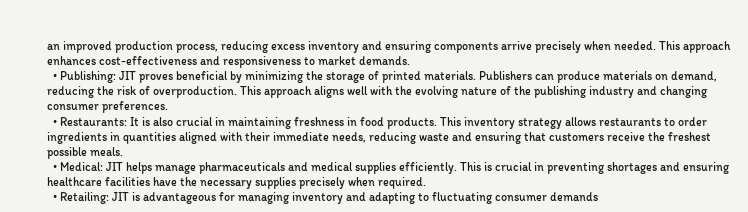an improved production process, reducing excess inventory and ensuring components arrive precisely when needed. This approach enhances cost-effectiveness and responsiveness to market demands.
  • Publishing: JIT proves beneficial by minimizing the storage of printed materials. Publishers can produce materials on demand, reducing the risk of overproduction. This approach aligns well with the evolving nature of the publishing industry and changing consumer preferences.
  • Restaurants: It is also crucial in maintaining freshness in food products. This inventory strategy allows restaurants to order ingredients in quantities aligned with their immediate needs, reducing waste and ensuring that customers receive the freshest possible meals.
  • Medical: JIT helps manage pharmaceuticals and medical supplies efficiently. This is crucial in preventing shortages and ensuring healthcare facilities have the necessary supplies precisely when required.
  • Retailing: JIT is advantageous for managing inventory and adapting to fluctuating consumer demands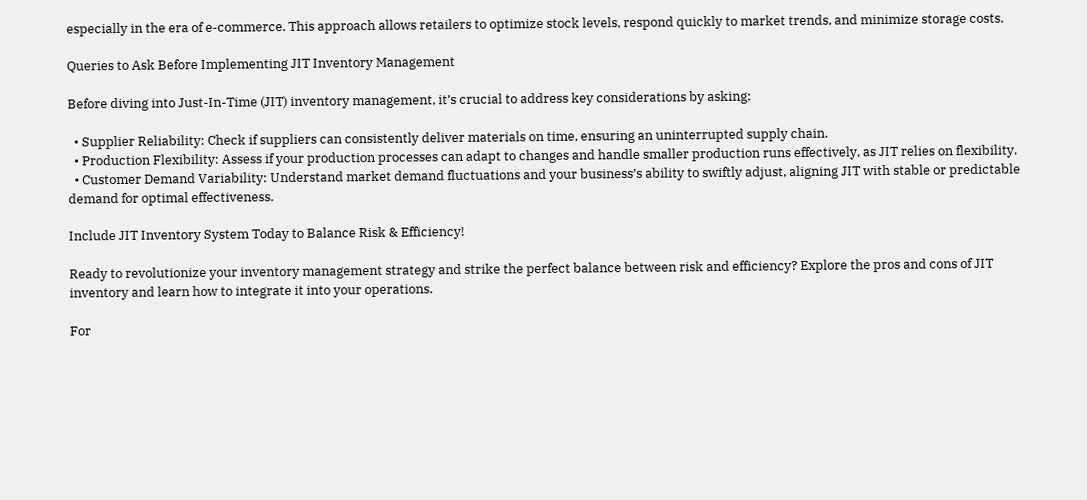especially in the era of e-commerce. This approach allows retailers to optimize stock levels, respond quickly to market trends, and minimize storage costs.

Queries to Ask Before Implementing JIT Inventory Management

Before diving into Just-In-Time (JIT) inventory management, it’s crucial to address key considerations by asking:

  • Supplier Reliability: Check if suppliers can consistently deliver materials on time, ensuring an uninterrupted supply chain.
  • Production Flexibility: Assess if your production processes can adapt to changes and handle smaller production runs effectively, as JIT relies on flexibility.
  • Customer Demand Variability: Understand market demand fluctuations and your business’s ability to swiftly adjust, aligning JIT with stable or predictable demand for optimal effectiveness.

Include JIT Inventory System Today to Balance Risk & Efficiency!

Ready to revolutionize your inventory management strategy and strike the perfect balance between risk and efficiency? Explore the pros and cons of JIT inventory and learn how to integrate it into your operations.

For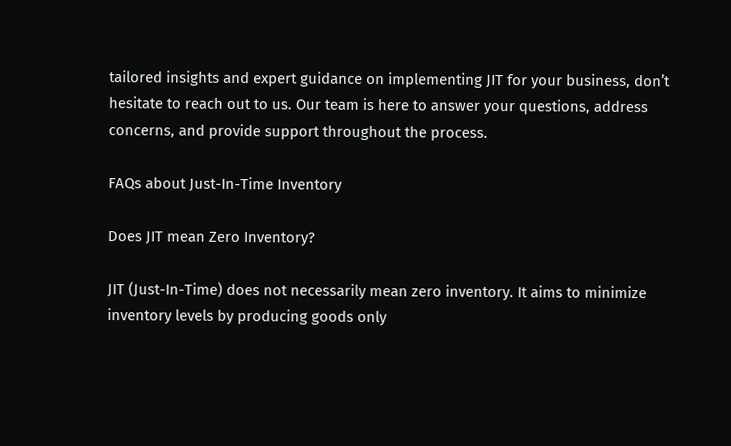tailored insights and expert guidance on implementing JIT for your business, don’t hesitate to reach out to us. Our team is here to answer your questions, address concerns, and provide support throughout the process.

FAQs about Just-In-Time Inventory

Does JIT mean Zero Inventory?

JIT (Just-In-Time) does not necessarily mean zero inventory. It aims to minimize inventory levels by producing goods only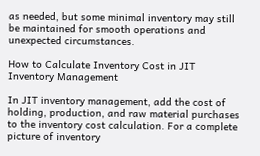as needed, but some minimal inventory may still be maintained for smooth operations and unexpected circumstances.

How to Calculate Inventory Cost in JIT Inventory Management

In JIT inventory management, add the cost of holding, production, and raw material purchases to the inventory cost calculation. For a complete picture of inventory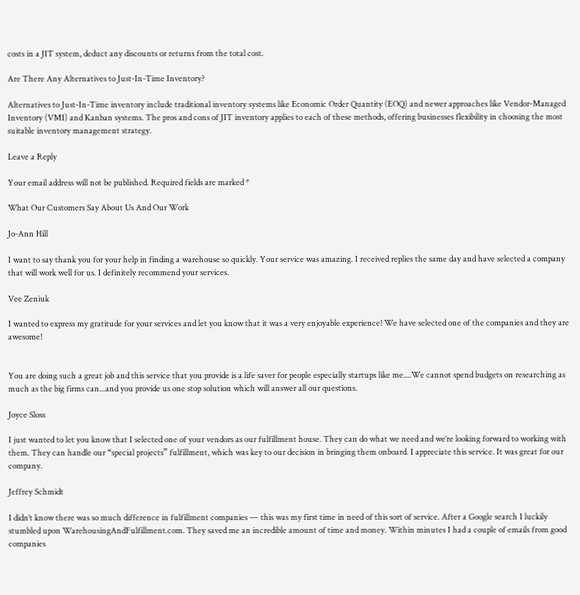costs in a JIT system, deduct any discounts or returns from the total cost.

Are There Any Alternatives to Just-In-Time Inventory?

Alternatives to Just-In-Time inventory include traditional inventory systems like Economic Order Quantity (EOQ) and newer approaches like Vendor-Managed Inventory (VMI) and Kanban systems. The pros and cons of JIT inventory applies to each of these methods, offering businesses flexibility in choosing the most suitable inventory management strategy.

Leave a Reply

Your email address will not be published. Required fields are marked *

What Our Customers Say About Us And Our Work

Jo-Ann Hill

I want to say thank you for your help in finding a warehouse so quickly. Your service was amazing. I received replies the same day and have selected a company that will work well for us. I definitely recommend your services.

Vee Zeniuk

I wanted to express my gratitude for your services and let you know that it was a very enjoyable experience! We have selected one of the companies and they are awesome!


You are doing such a great job and this service that you provide is a life saver for people especially startups like me....We cannot spend budgets on researching as much as the big firms can...and you provide us one stop solution which will answer all our questions.

Joyce Sloss

I just wanted to let you know that I selected one of your vendors as our fulfillment house. They can do what we need and we’re looking forward to working with them. They can handle our “special projects” fulfillment, which was key to our decision in bringing them onboard. I appreciate this service. It was great for our company.

Jeffrey Schmidt

I didn’t know there was so much difference in fulfillment companies — this was my first time in need of this sort of service. After a Google search I luckily stumbled upon WarehousingAndFulfillment.com. They saved me an incredible amount of time and money. Within minutes I had a couple of emails from good companies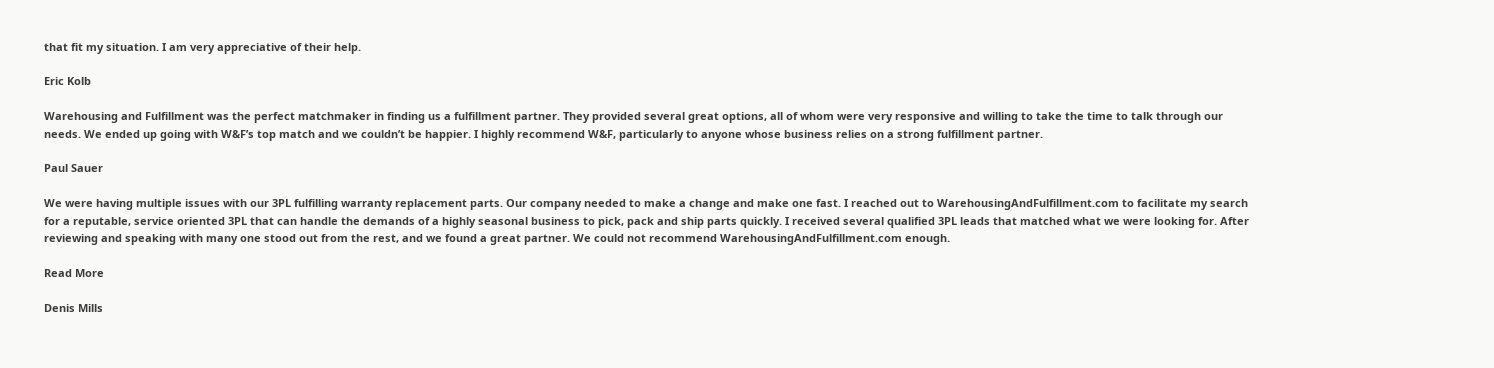that fit my situation. I am very appreciative of their help.

Eric Kolb

Warehousing and Fulfillment was the perfect matchmaker in finding us a fulfillment partner. They provided several great options, all of whom were very responsive and willing to take the time to talk through our needs. We ended up going with W&F’s top match and we couldn’t be happier. I highly recommend W&F, particularly to anyone whose business relies on a strong fulfillment partner.

Paul Sauer

We were having multiple issues with our 3PL fulfilling warranty replacement parts. Our company needed to make a change and make one fast. I reached out to WarehousingAndFulfillment.com to facilitate my search for a reputable, service oriented 3PL that can handle the demands of a highly seasonal business to pick, pack and ship parts quickly. I received several qualified 3PL leads that matched what we were looking for. After reviewing and speaking with many one stood out from the rest, and we found a great partner. We could not recommend WarehousingAndFulfillment.com enough.

Read More

Denis Mills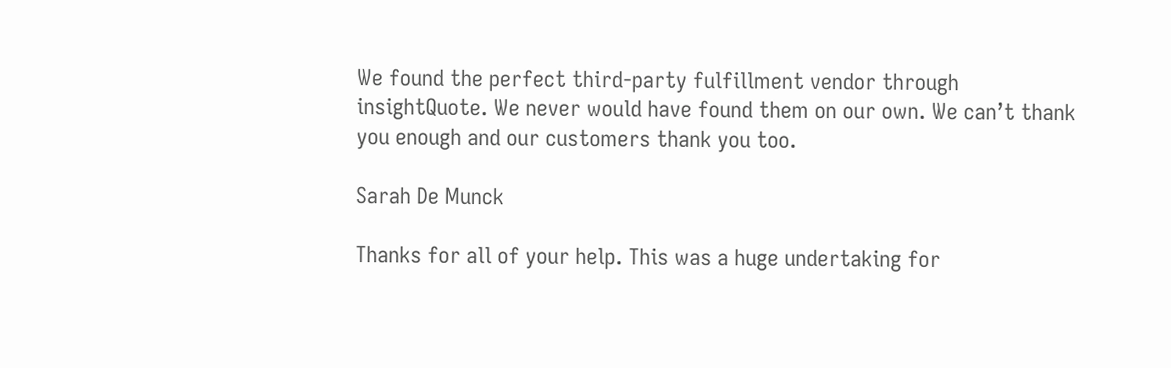We found the perfect third-party fulfillment vendor through insightQuote. We never would have found them on our own. We can’t thank you enough and our customers thank you too.

Sarah De Munck

Thanks for all of your help. This was a huge undertaking for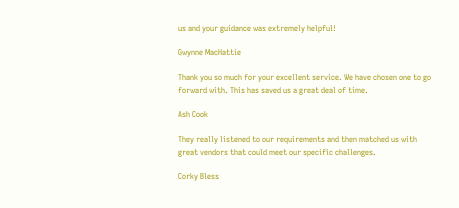us and your guidance was extremely helpful!

Gwynne MacHattie

Thank you so much for your excellent service. We have chosen one to go forward with. This has saved us a great deal of time.

Ash Cook

They really listened to our requirements and then matched us with great vendors that could meet our specific challenges.

Corky Bless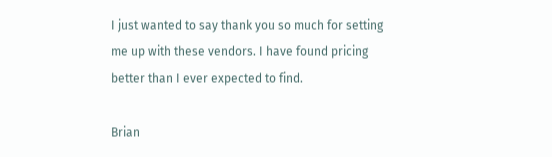I just wanted to say thank you so much for setting me up with these vendors. I have found pricing better than I ever expected to find.

Brian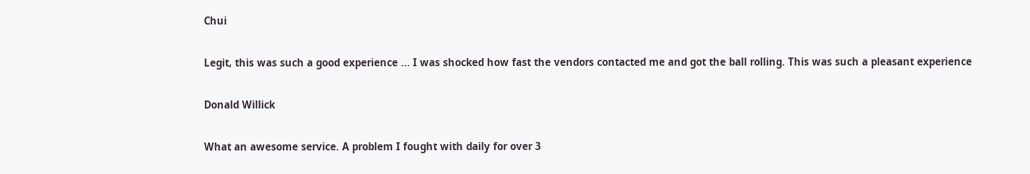Chui

Legit, this was such a good experience ... I was shocked how fast the vendors contacted me and got the ball rolling. This was such a pleasant experience

Donald Willick

What an awesome service. A problem I fought with daily for over 3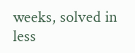weeks, solved in less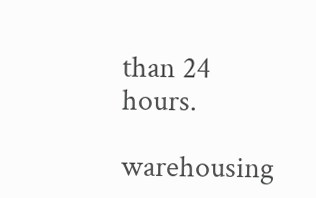than 24 hours.

warehousing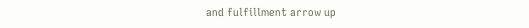and fulfillment arrow up